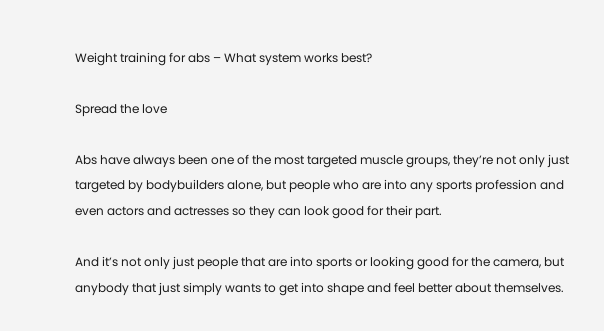Weight training for abs – What system works best?

Spread the love

Abs have always been one of the most targeted muscle groups, they’re not only just targeted by bodybuilders alone, but people who are into any sports profession and even actors and actresses so they can look good for their part.

And it’s not only just people that are into sports or looking good for the camera, but anybody that just simply wants to get into shape and feel better about themselves.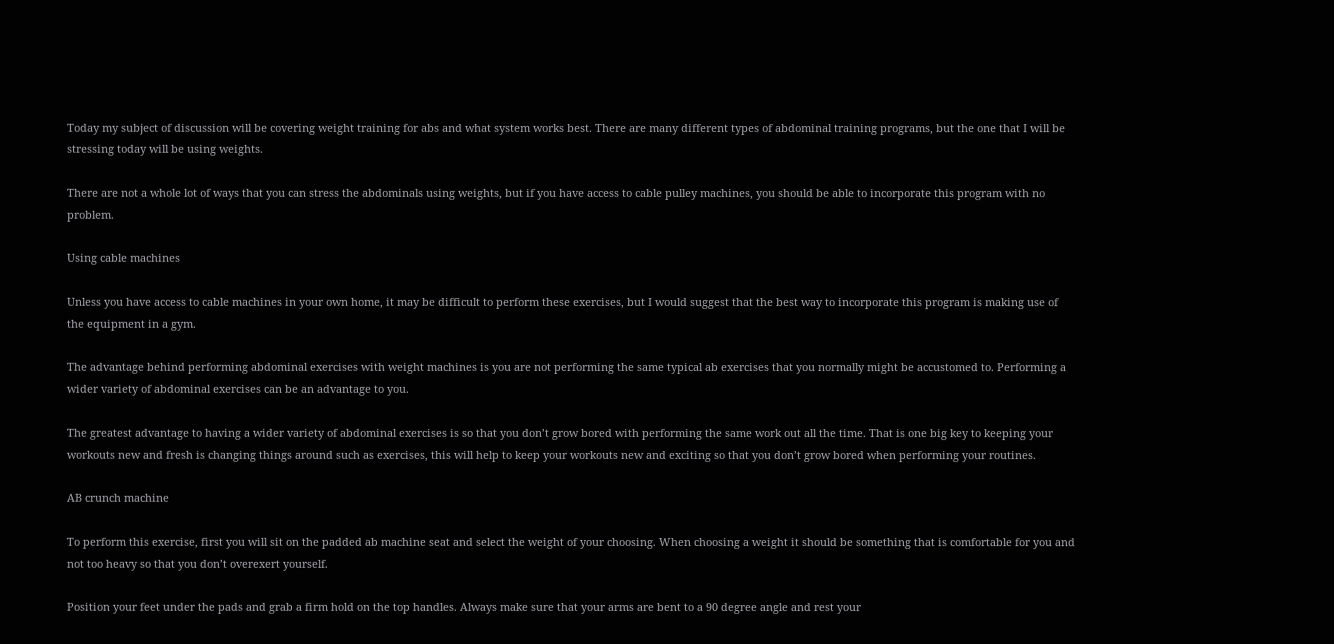Today my subject of discussion will be covering weight training for abs and what system works best. There are many different types of abdominal training programs, but the one that I will be stressing today will be using weights.

There are not a whole lot of ways that you can stress the abdominals using weights, but if you have access to cable pulley machines, you should be able to incorporate this program with no problem.

Using cable machines

Unless you have access to cable machines in your own home, it may be difficult to perform these exercises, but I would suggest that the best way to incorporate this program is making use of the equipment in a gym.

The advantage behind performing abdominal exercises with weight machines is you are not performing the same typical ab exercises that you normally might be accustomed to. Performing a wider variety of abdominal exercises can be an advantage to you.

The greatest advantage to having a wider variety of abdominal exercises is so that you don’t grow bored with performing the same work out all the time. That is one big key to keeping your workouts new and fresh is changing things around such as exercises, this will help to keep your workouts new and exciting so that you don’t grow bored when performing your routines.

AB crunch machine

To perform this exercise, first you will sit on the padded ab machine seat and select the weight of your choosing. When choosing a weight it should be something that is comfortable for you and not too heavy so that you don’t overexert yourself.

Position your feet under the pads and grab a firm hold on the top handles. Always make sure that your arms are bent to a 90 degree angle and rest your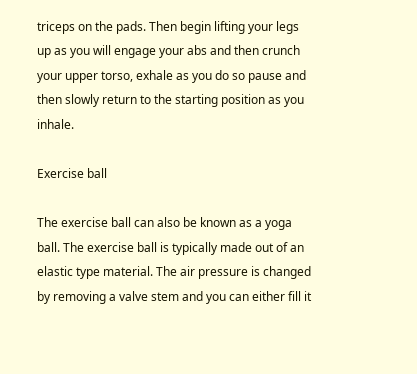triceps on the pads. Then begin lifting your legs up as you will engage your abs and then crunch your upper torso, exhale as you do so pause and then slowly return to the starting position as you inhale.

Exercise ball

The exercise ball can also be known as a yoga ball. The exercise ball is typically made out of an elastic type material. The air pressure is changed by removing a valve stem and you can either fill it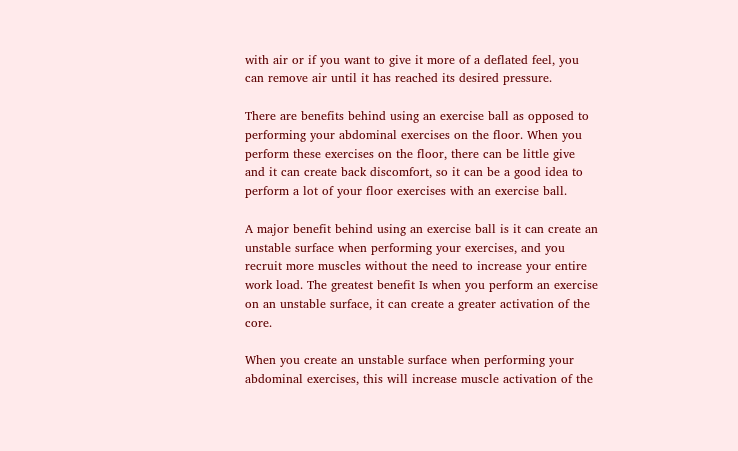with air or if you want to give it more of a deflated feel, you can remove air until it has reached its desired pressure.

There are benefits behind using an exercise ball as opposed to performing your abdominal exercises on the floor. When you perform these exercises on the floor, there can be little give and it can create back discomfort, so it can be a good idea to perform a lot of your floor exercises with an exercise ball.

A major benefit behind using an exercise ball is it can create an unstable surface when performing your exercises, and you recruit more muscles without the need to increase your entire work load. The greatest benefit Is when you perform an exercise on an unstable surface, it can create a greater activation of the core.

When you create an unstable surface when performing your abdominal exercises, this will increase muscle activation of the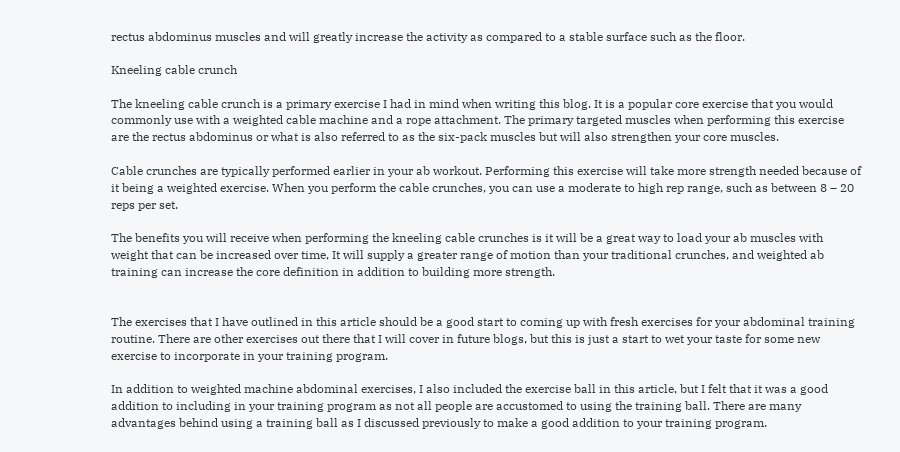rectus abdominus muscles and will greatly increase the activity as compared to a stable surface such as the floor.

Kneeling cable crunch

The kneeling cable crunch is a primary exercise I had in mind when writing this blog. It is a popular core exercise that you would commonly use with a weighted cable machine and a rope attachment. The primary targeted muscles when performing this exercise are the rectus abdominus or what is also referred to as the six-pack muscles but will also strengthen your core muscles.

Cable crunches are typically performed earlier in your ab workout. Performing this exercise will take more strength needed because of it being a weighted exercise. When you perform the cable crunches, you can use a moderate to high rep range, such as between 8 – 20 reps per set.

The benefits you will receive when performing the kneeling cable crunches is it will be a great way to load your ab muscles with weight that can be increased over time, It will supply a greater range of motion than your traditional crunches, and weighted ab training can increase the core definition in addition to building more strength.


The exercises that I have outlined in this article should be a good start to coming up with fresh exercises for your abdominal training routine. There are other exercises out there that I will cover in future blogs, but this is just a start to wet your taste for some new exercise to incorporate in your training program.

In addition to weighted machine abdominal exercises, I also included the exercise ball in this article, but I felt that it was a good addition to including in your training program as not all people are accustomed to using the training ball. There are many advantages behind using a training ball as I discussed previously to make a good addition to your training program.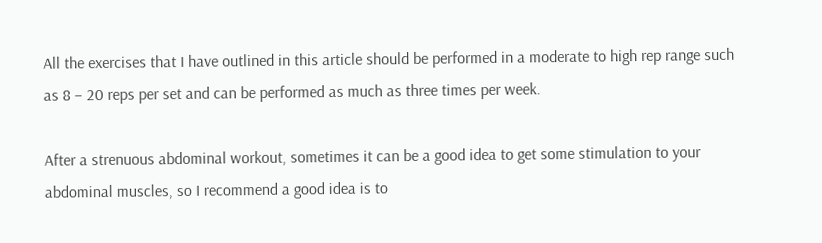All the exercises that I have outlined in this article should be performed in a moderate to high rep range such as 8 – 20 reps per set and can be performed as much as three times per week.

After a strenuous abdominal workout, sometimes it can be a good idea to get some stimulation to your abdominal muscles, so I recommend a good idea is to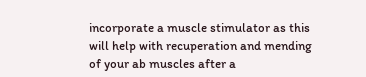incorporate a muscle stimulator as this will help with recuperation and mending of your ab muscles after a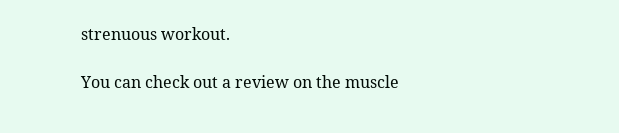strenuous workout.

You can check out a review on the muscle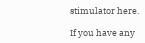stimulator here.

If you have any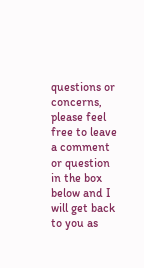questions or concerns, please feel free to leave a comment or question in the box below and I will get back to you as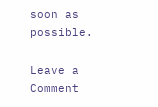soon as possible.

Leave a Comment